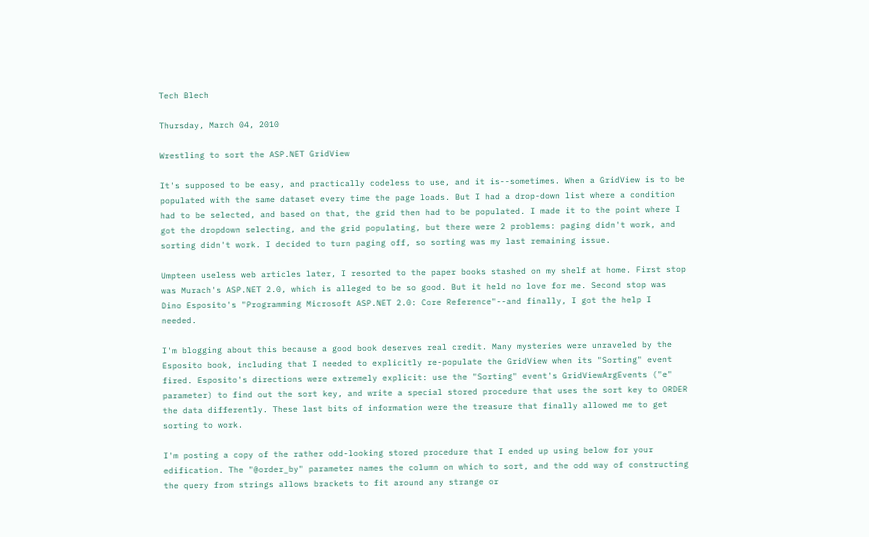Tech Blech

Thursday, March 04, 2010

Wrestling to sort the ASP.NET GridView

It's supposed to be easy, and practically codeless to use, and it is--sometimes. When a GridView is to be populated with the same dataset every time the page loads. But I had a drop-down list where a condition had to be selected, and based on that, the grid then had to be populated. I made it to the point where I got the dropdown selecting, and the grid populating, but there were 2 problems: paging didn't work, and sorting didn't work. I decided to turn paging off, so sorting was my last remaining issue.

Umpteen useless web articles later, I resorted to the paper books stashed on my shelf at home. First stop was Murach's ASP.NET 2.0, which is alleged to be so good. But it held no love for me. Second stop was Dino Esposito's "Programming Microsoft ASP.NET 2.0: Core Reference"--and finally, I got the help I needed.

I'm blogging about this because a good book deserves real credit. Many mysteries were unraveled by the Esposito book, including that I needed to explicitly re-populate the GridView when its "Sorting" event fired. Esposito's directions were extremely explicit: use the "Sorting" event's GridViewArgEvents ("e" parameter) to find out the sort key, and write a special stored procedure that uses the sort key to ORDER the data differently. These last bits of information were the treasure that finally allowed me to get sorting to work.

I'm posting a copy of the rather odd-looking stored procedure that I ended up using below for your edification. The "@order_by" parameter names the column on which to sort, and the odd way of constructing the query from strings allows brackets to fit around any strange or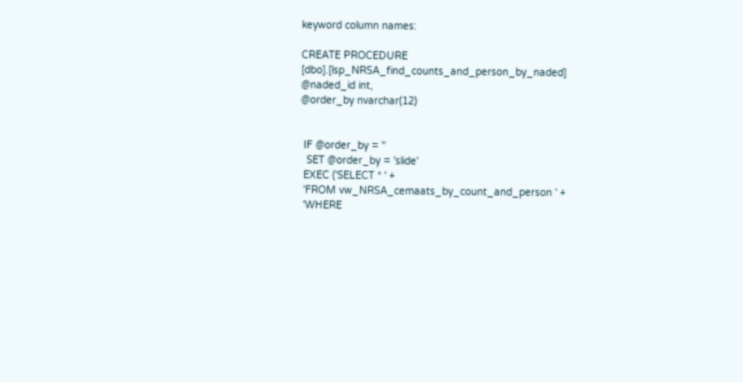keyword column names:

CREATE PROCEDURE [dbo].[lsp_NRSA_find_counts_and_person_by_naded]
@naded_id int,
@order_by nvarchar(12)


 IF @order_by = ''
  SET @order_by = 'slide'
 EXEC ('SELECT * ' +
 'FROM vw_NRSA_cemaats_by_count_and_person ' +
 'WHERE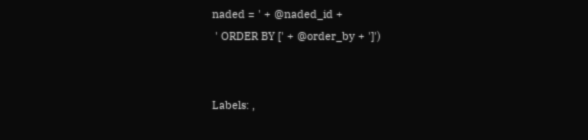naded = ' + @naded_id +
 ' ORDER BY [' + @order_by + ']')


Labels: ,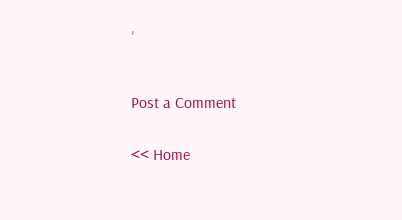,


Post a Comment

<< Home